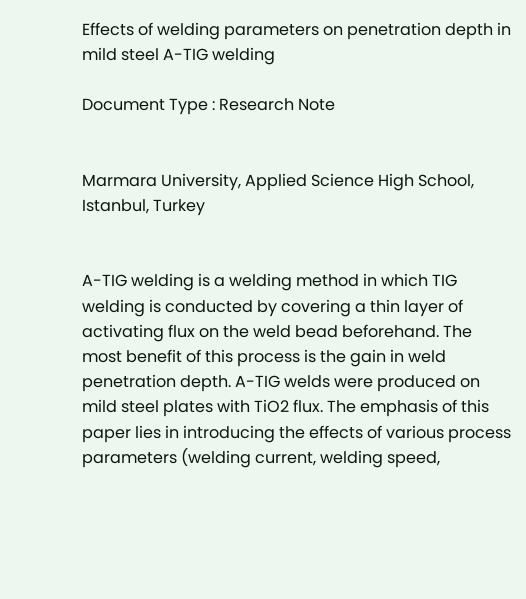Effects of welding parameters on penetration depth in mild steel A-TIG welding

Document Type : Research Note


Marmara University, Applied Science High School, Istanbul, Turkey


A-TIG welding is a welding method in which TIG welding is conducted by covering a thin layer of activating flux on the weld bead beforehand. The most benefit of this process is the gain in weld penetration depth. A-TIG welds were produced on mild steel plates with TiO2 flux. The emphasis of this paper lies in introducing the effects of various process parameters (welding current, welding speed,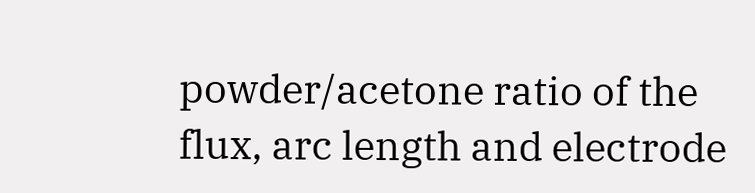powder/acetone ratio of the flux, arc length and electrode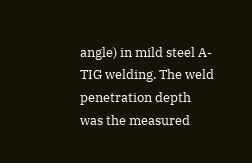angle) in mild steel A-TIG welding. The weld penetration depth was the measured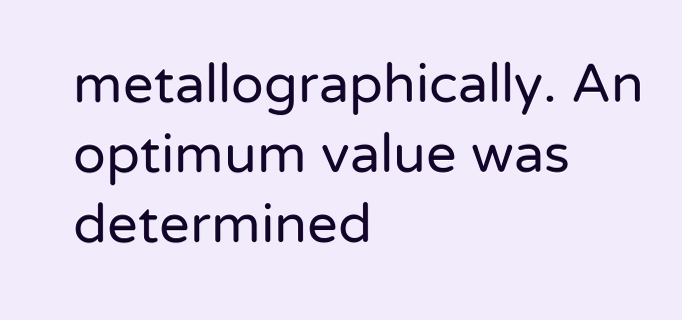metallographically. An optimum value was determined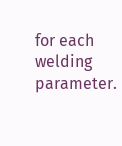for each welding parameter.